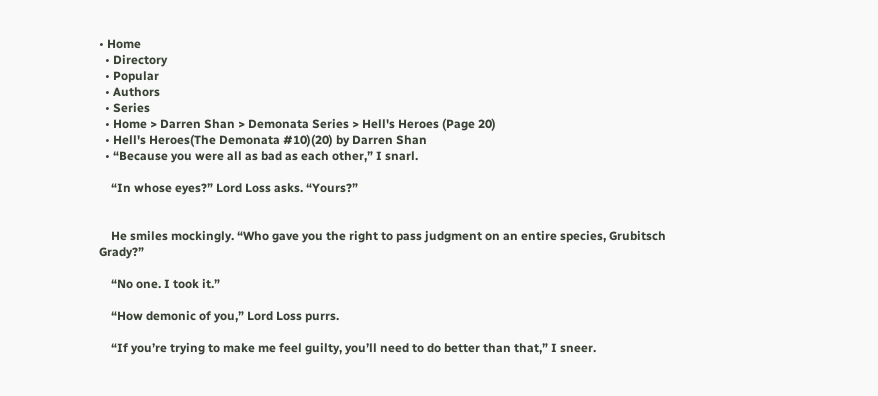• Home
  • Directory
  • Popular
  • Authors
  • Series
  • Home > Darren Shan > Demonata Series > Hell's Heroes (Page 20)
  • Hell's Heroes(The Demonata #10)(20) by Darren Shan
  • “Because you were all as bad as each other,” I snarl.

    “In whose eyes?” Lord Loss asks. “Yours?”


    He smiles mockingly. “Who gave you the right to pass judgment on an entire species, Grubitsch Grady?”

    “No one. I took it.”

    “How demonic of you,” Lord Loss purrs.

    “If you’re trying to make me feel guilty, you’ll need to do better than that,” I sneer.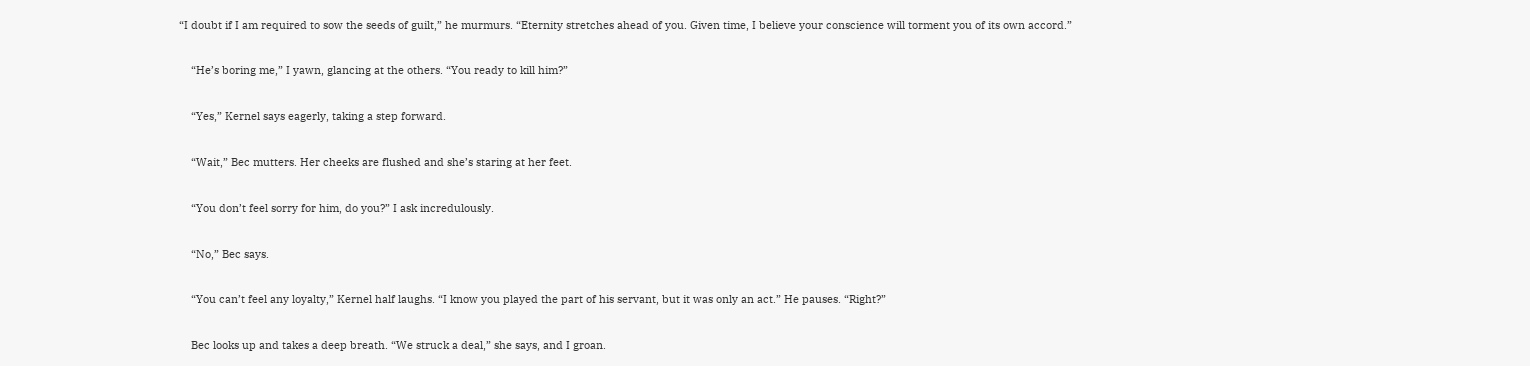“I doubt if I am required to sow the seeds of guilt,” he murmurs. “Eternity stretches ahead of you. Given time, I believe your conscience will torment you of its own accord.”

    “He’s boring me,” I yawn, glancing at the others. “You ready to kill him?”

    “Yes,” Kernel says eagerly, taking a step forward.

    “Wait,” Bec mutters. Her cheeks are flushed and she’s staring at her feet.

    “You don’t feel sorry for him, do you?” I ask incredulously.

    “No,” Bec says.

    “You can’t feel any loyalty,” Kernel half laughs. “I know you played the part of his servant, but it was only an act.” He pauses. “Right?”

    Bec looks up and takes a deep breath. “We struck a deal,” she says, and I groan.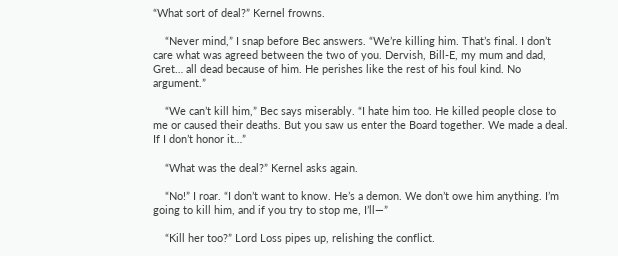“What sort of deal?” Kernel frowns.

    “Never mind,” I snap before Bec answers. “We’re killing him. That’s final. I don’t care what was agreed between the two of you. Dervish, Bill-E, my mum and dad, Gret… all dead because of him. He perishes like the rest of his foul kind. No argument.”

    “We can’t kill him,” Bec says miserably. “I hate him too. He killed people close to me or caused their deaths. But you saw us enter the Board together. We made a deal. If I don’t honor it…”

    “What was the deal?” Kernel asks again.

    “No!” I roar. “I don’t want to know. He’s a demon. We don’t owe him anything. I’m going to kill him, and if you try to stop me, I’ll—”

    “Kill her too?” Lord Loss pipes up, relishing the conflict.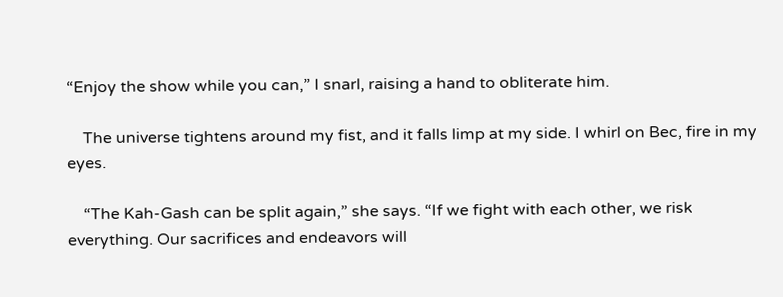“Enjoy the show while you can,” I snarl, raising a hand to obliterate him.

    The universe tightens around my fist, and it falls limp at my side. I whirl on Bec, fire in my eyes.

    “The Kah-Gash can be split again,” she says. “If we fight with each other, we risk everything. Our sacrifices and endeavors will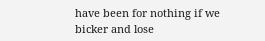have been for nothing if we bicker and lose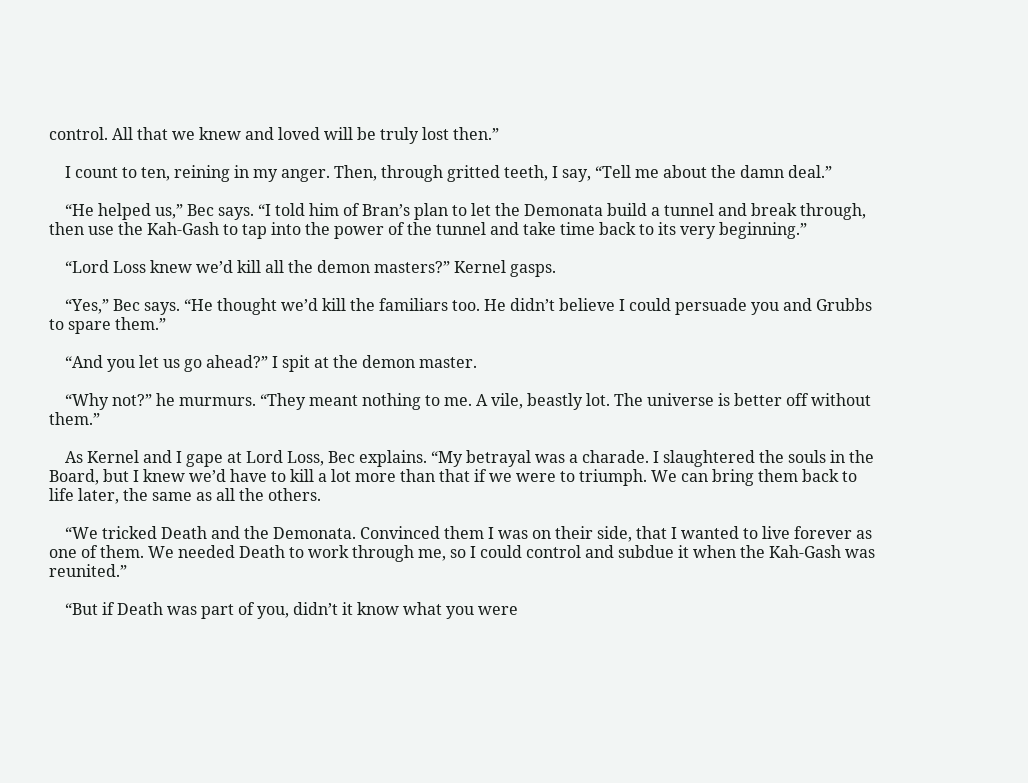control. All that we knew and loved will be truly lost then.”

    I count to ten, reining in my anger. Then, through gritted teeth, I say, “Tell me about the damn deal.”

    “He helped us,” Bec says. “I told him of Bran’s plan to let the Demonata build a tunnel and break through, then use the Kah-Gash to tap into the power of the tunnel and take time back to its very beginning.”

    “Lord Loss knew we’d kill all the demon masters?” Kernel gasps.

    “Yes,” Bec says. “He thought we’d kill the familiars too. He didn’t believe I could persuade you and Grubbs to spare them.”

    “And you let us go ahead?” I spit at the demon master.

    “Why not?” he murmurs. “They meant nothing to me. A vile, beastly lot. The universe is better off without them.”

    As Kernel and I gape at Lord Loss, Bec explains. “My betrayal was a charade. I slaughtered the souls in the Board, but I knew we’d have to kill a lot more than that if we were to triumph. We can bring them back to life later, the same as all the others.

    “We tricked Death and the Demonata. Convinced them I was on their side, that I wanted to live forever as one of them. We needed Death to work through me, so I could control and subdue it when the Kah-Gash was reunited.”

    “But if Death was part of you, didn’t it know what you were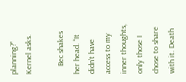planning?” Kernel asks.

    Bec shakes her head. “It didn’t have access to my inner thoughts, only those I chose to share with it. Death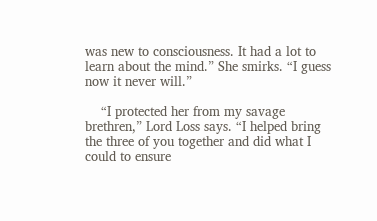was new to consciousness. It had a lot to learn about the mind.” She smirks. “I guess now it never will.”

    “I protected her from my savage brethren,” Lord Loss says. “I helped bring the three of you together and did what I could to ensure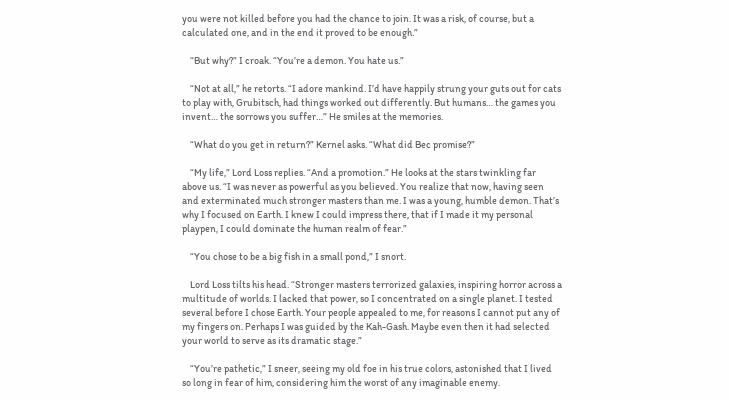you were not killed before you had the chance to join. It was a risk, of course, but a calculated one, and in the end it proved to be enough.”

    “But why?” I croak. “You’re a demon. You hate us.”

    “Not at all,” he retorts. “I adore mankind. I’d have happily strung your guts out for cats to play with, Grubitsch, had things worked out differently. But humans… the games you invent… the sorrows you suffer…” He smiles at the memories.

    “What do you get in return?” Kernel asks. “What did Bec promise?”

    “My life,” Lord Loss replies. “And a promotion.” He looks at the stars twinkling far above us. “I was never as powerful as you believed. You realize that now, having seen and exterminated much stronger masters than me. I was a young, humble demon. That’s why I focused on Earth. I knew I could impress there, that if I made it my personal playpen, I could dominate the human realm of fear.”

    “You chose to be a big fish in a small pond,” I snort.

    Lord Loss tilts his head. “Stronger masters terrorized galaxies, inspiring horror across a multitude of worlds. I lacked that power, so I concentrated on a single planet. I tested several before I chose Earth. Your people appealed to me, for reasons I cannot put any of my fingers on. Perhaps I was guided by the Kah-Gash. Maybe even then it had selected your world to serve as its dramatic stage.”

    “You’re pathetic,” I sneer, seeing my old foe in his true colors, astonished that I lived so long in fear of him, considering him the worst of any imaginable enemy.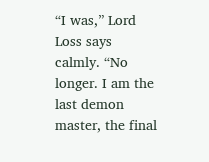“I was,” Lord Loss says calmly. “No longer. I am the last demon master, the final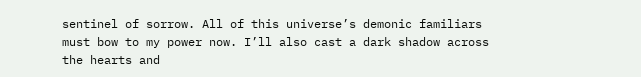sentinel of sorrow. All of this universe’s demonic familiars must bow to my power now. I’ll also cast a dark shadow across the hearts and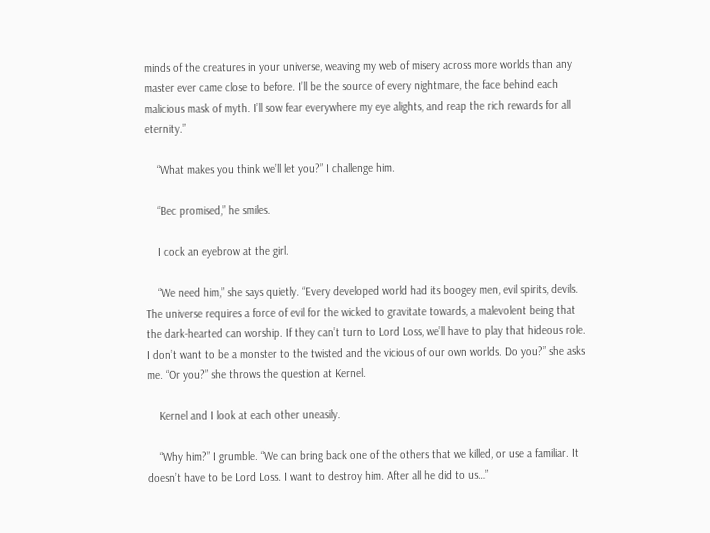minds of the creatures in your universe, weaving my web of misery across more worlds than any master ever came close to before. I’ll be the source of every nightmare, the face behind each malicious mask of myth. I’ll sow fear everywhere my eye alights, and reap the rich rewards for all eternity.”

    “What makes you think we’ll let you?” I challenge him.

    “Bec promised,” he smiles.

    I cock an eyebrow at the girl.

    “We need him,” she says quietly. “Every developed world had its boogey men, evil spirits, devils. The universe requires a force of evil for the wicked to gravitate towards, a malevolent being that the dark-hearted can worship. If they can’t turn to Lord Loss, we’ll have to play that hideous role. I don’t want to be a monster to the twisted and the vicious of our own worlds. Do you?” she asks me. “Or you?” she throws the question at Kernel.

    Kernel and I look at each other uneasily.

    “Why him?” I grumble. “We can bring back one of the others that we killed, or use a familiar. It doesn’t have to be Lord Loss. I want to destroy him. After all he did to us…”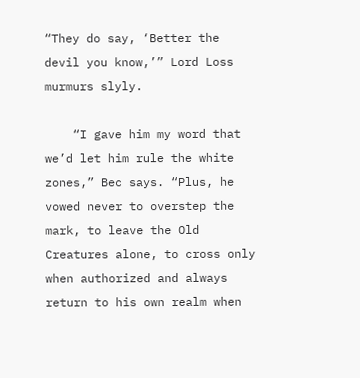“They do say, ‘Better the devil you know,’” Lord Loss murmurs slyly.

    “I gave him my word that we’d let him rule the white zones,” Bec says. “Plus, he vowed never to overstep the mark, to leave the Old Creatures alone, to cross only when authorized and always return to his own realm when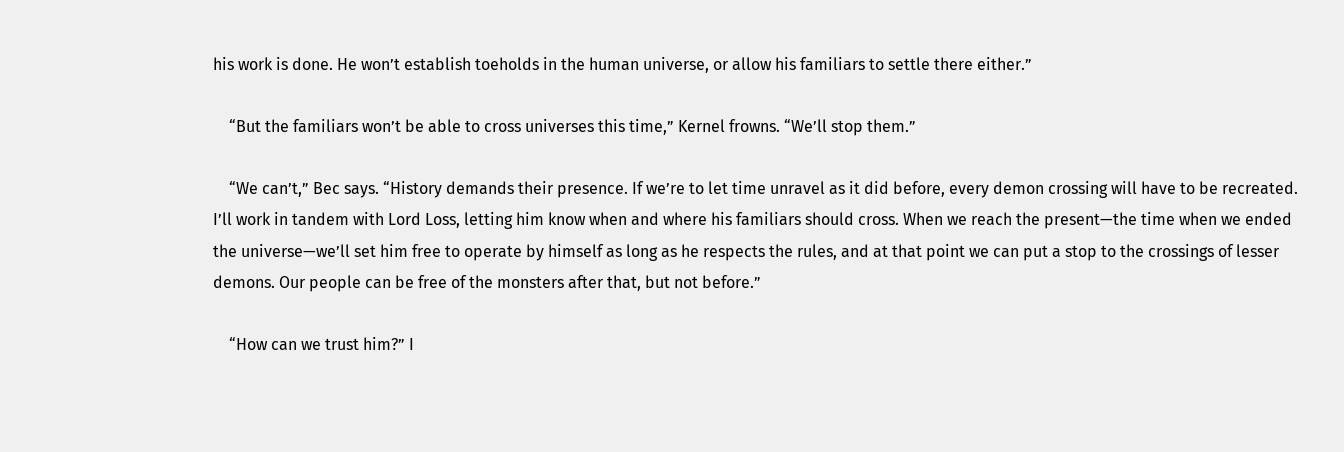his work is done. He won’t establish toeholds in the human universe, or allow his familiars to settle there either.”

    “But the familiars won’t be able to cross universes this time,” Kernel frowns. “We’ll stop them.”

    “We can’t,” Bec says. “History demands their presence. If we’re to let time unravel as it did before, every demon crossing will have to be recreated. I’ll work in tandem with Lord Loss, letting him know when and where his familiars should cross. When we reach the present—the time when we ended the universe—we’ll set him free to operate by himself as long as he respects the rules, and at that point we can put a stop to the crossings of lesser demons. Our people can be free of the monsters after that, but not before.”

    “How can we trust him?” I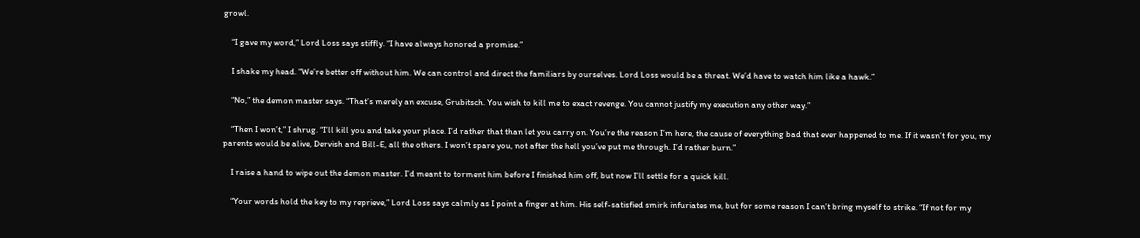growl.

    “I gave my word,” Lord Loss says stiffly. “I have always honored a promise.”

    I shake my head. “We’re better off without him. We can control and direct the familiars by ourselves. Lord Loss would be a threat. We’d have to watch him like a hawk.”

    “No,” the demon master says. “That’s merely an excuse, Grubitsch. You wish to kill me to exact revenge. You cannot justify my execution any other way.”

    “Then I won’t,” I shrug. “I’ll kill you and take your place. I’d rather that than let you carry on. You’re the reason I’m here, the cause of everything bad that ever happened to me. If it wasn’t for you, my parents would be alive, Dervish and Bill-E, all the others. I won’t spare you, not after the hell you’ve put me through. I’d rather burn.”

    I raise a hand to wipe out the demon master. I’d meant to torment him before I finished him off, but now I’ll settle for a quick kill.

    “Your words hold the key to my reprieve,” Lord Loss says calmly as I point a finger at him. His self-satisfied smirk infuriates me, but for some reason I can’t bring myself to strike. “If not for my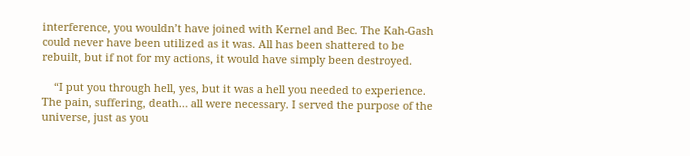interference, you wouldn’t have joined with Kernel and Bec. The Kah-Gash could never have been utilized as it was. All has been shattered to be rebuilt, but if not for my actions, it would have simply been destroyed.

    “I put you through hell, yes, but it was a hell you needed to experience. The pain, suffering, death… all were necessary. I served the purpose of the universe, just as you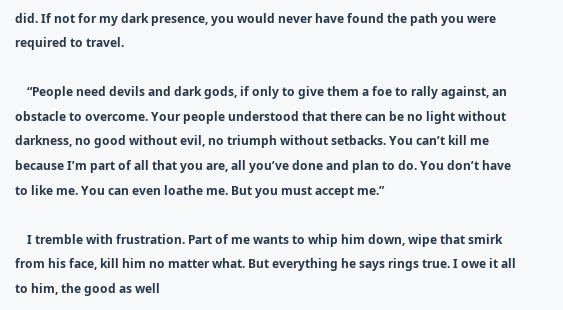did. If not for my dark presence, you would never have found the path you were required to travel.

    “People need devils and dark gods, if only to give them a foe to rally against, an obstacle to overcome. Your people understood that there can be no light without darkness, no good without evil, no triumph without setbacks. You can’t kill me because I’m part of all that you are, all you’ve done and plan to do. You don’t have to like me. You can even loathe me. But you must accept me.”

    I tremble with frustration. Part of me wants to whip him down, wipe that smirk from his face, kill him no matter what. But everything he says rings true. I owe it all to him, the good as well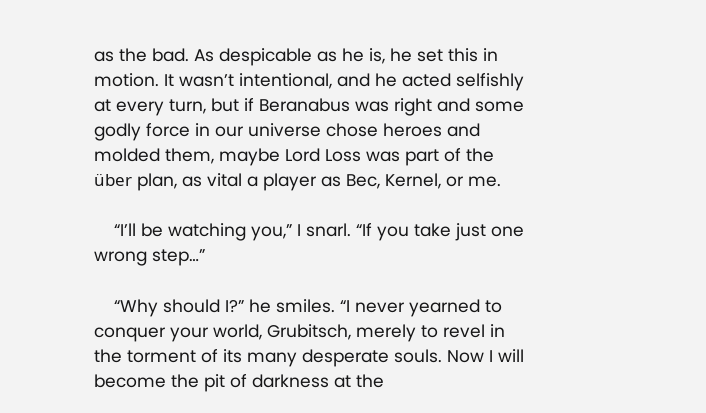as the bad. As despicable as he is, he set this in motion. It wasn’t intentional, and he acted selfishly at every turn, but if Beranabus was right and some godly force in our universe chose heroes and molded them, maybe Lord Loss was part of the über plan, as vital a player as Bec, Kernel, or me.

    “I’ll be watching you,” I snarl. “If you take just one wrong step…”

    “Why should I?” he smiles. “I never yearned to conquer your world, Grubitsch, merely to revel in the torment of its many desperate souls. Now I will become the pit of darkness at the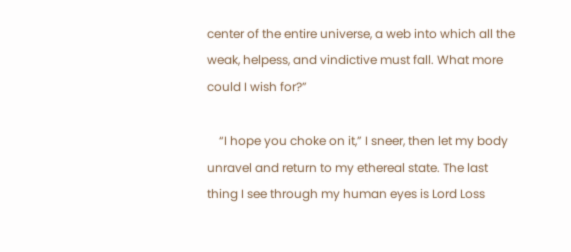center of the entire universe, a web into which all the weak, helpess, and vindictive must fall. What more could I wish for?”

    “I hope you choke on it,” I sneer, then let my body unravel and return to my ethereal state. The last thing I see through my human eyes is Lord Loss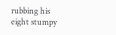rubbing his eight stumpy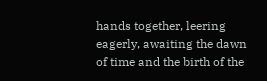hands together, leering eagerly, awaiting the dawn of time and the birth of the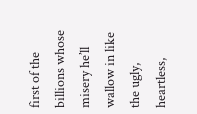first of the billions whose misery he’ll wallow in like the ugly, heartless,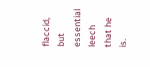flaccid, but essential leech that he is.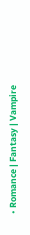• Romance | Fantasy | Vampire